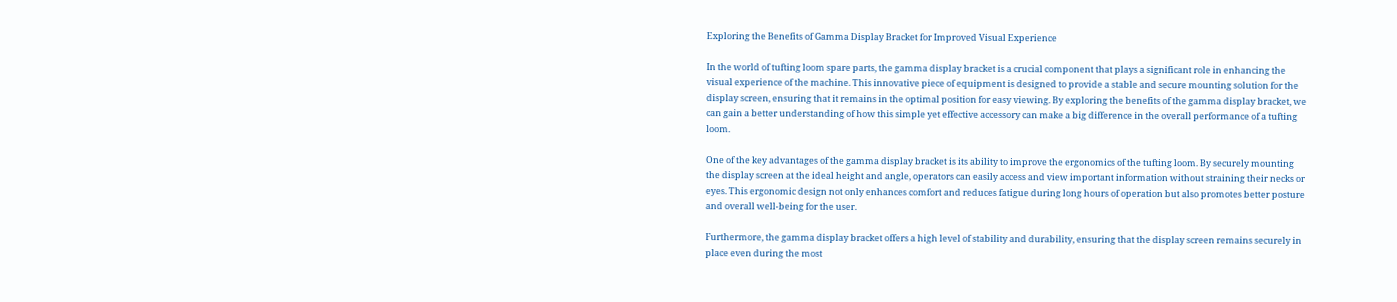Exploring the Benefits of Gamma Display Bracket for Improved Visual Experience

In the world of tufting loom spare parts, the gamma display bracket is a crucial component that plays a significant role in enhancing the visual experience of the machine. This innovative piece of equipment is designed to provide a stable and secure mounting solution for the display screen, ensuring that it remains in the optimal position for easy viewing. By exploring the benefits of the gamma display bracket, we can gain a better understanding of how this simple yet effective accessory can make a big difference in the overall performance of a tufting loom.

One of the key advantages of the gamma display bracket is its ability to improve the ergonomics of the tufting loom. By securely mounting the display screen at the ideal height and angle, operators can easily access and view important information without straining their necks or eyes. This ergonomic design not only enhances comfort and reduces fatigue during long hours of operation but also promotes better posture and overall well-being for the user.

Furthermore, the gamma display bracket offers a high level of stability and durability, ensuring that the display screen remains securely in place even during the most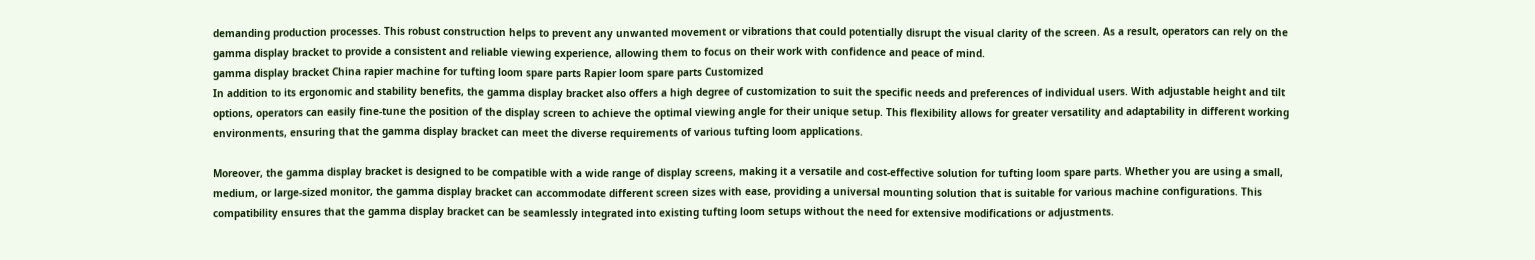demanding production processes. This robust construction helps to prevent any unwanted movement or vibrations that could potentially disrupt the visual clarity of the screen. As a result, operators can rely on the gamma display bracket to provide a consistent and reliable viewing experience, allowing them to focus on their work with confidence and peace of mind.
gamma display bracket China rapier machine for tufting loom spare parts Rapier loom spare parts Customized
In addition to its ergonomic and stability benefits, the gamma display bracket also offers a high degree of customization to suit the specific needs and preferences of individual users. With adjustable height and tilt options, operators can easily fine-tune the position of the display screen to achieve the optimal viewing angle for their unique setup. This flexibility allows for greater versatility and adaptability in different working environments, ensuring that the gamma display bracket can meet the diverse requirements of various tufting loom applications.

Moreover, the gamma display bracket is designed to be compatible with a wide range of display screens, making it a versatile and cost-effective solution for tufting loom spare parts. Whether you are using a small, medium, or large-sized monitor, the gamma display bracket can accommodate different screen sizes with ease, providing a universal mounting solution that is suitable for various machine configurations. This compatibility ensures that the gamma display bracket can be seamlessly integrated into existing tufting loom setups without the need for extensive modifications or adjustments.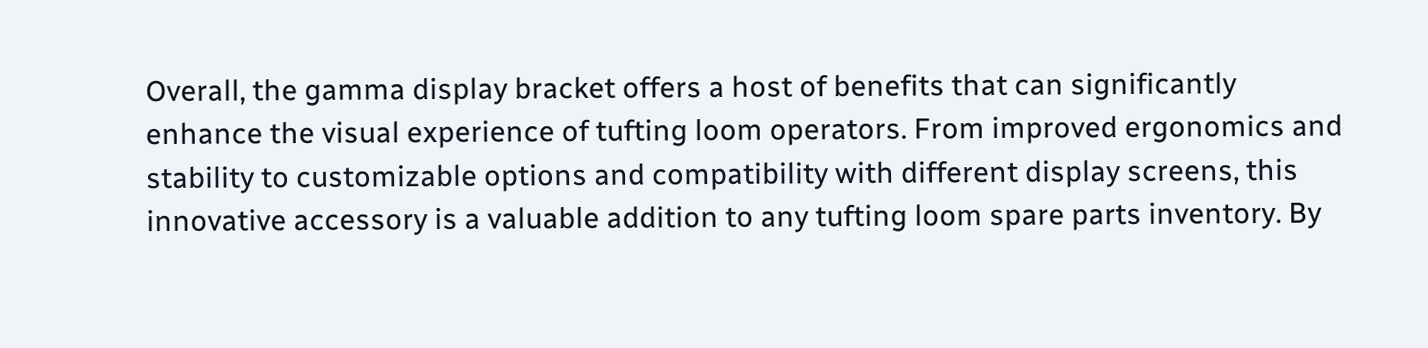Overall, the gamma display bracket offers a host of benefits that can significantly enhance the visual experience of tufting loom operators. From improved ergonomics and stability to customizable options and compatibility with different display screens, this innovative accessory is a valuable addition to any tufting loom spare parts inventory. By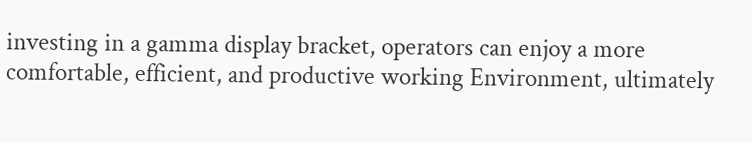investing in a gamma display bracket, operators can enjoy a more comfortable, efficient, and productive working Environment, ultimately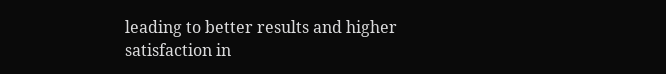leading to better results and higher satisfaction in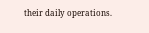their daily operations.